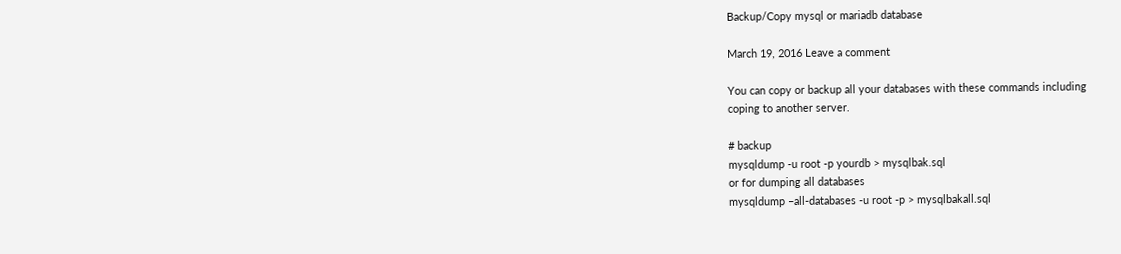Backup/Copy mysql or mariadb database

March 19, 2016 Leave a comment

You can copy or backup all your databases with these commands including
coping to another server.

# backup
mysqldump -u root -p yourdb > mysqlbak.sql
or for dumping all databases
mysqldump –all-databases -u root -p > mysqlbakall.sql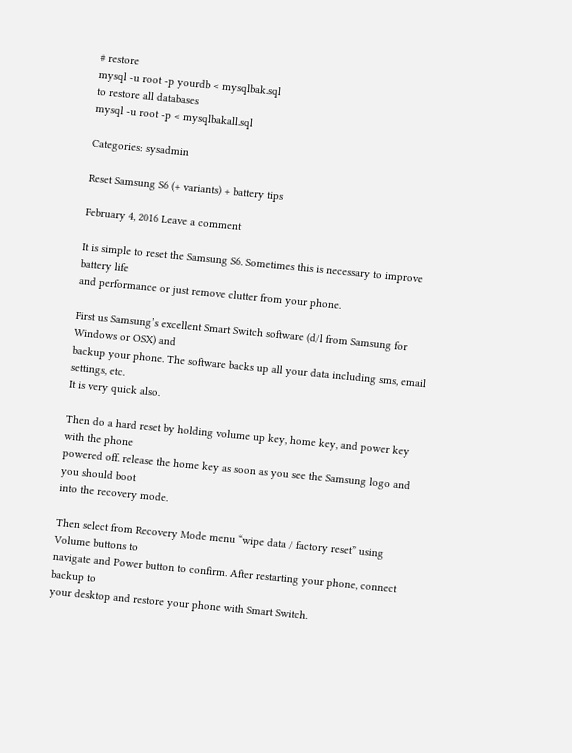# restore
mysql -u root -p yourdb < mysqlbak.sql
to restore all databases
mysql -u root -p < mysqlbakall.sql

Categories: sysadmin

Reset Samsung S6 (+ variants) + battery tips

February 4, 2016 Leave a comment

It is simple to reset the Samsung S6. Sometimes this is necessary to improve battery life
and performance or just remove clutter from your phone.

First us Samsung’s excellent Smart Switch software (d/l from Samsung for Windows or OSX) and
backup your phone. The software backs up all your data including sms, email settings, etc.
It is very quick also.

Then do a hard reset by holding volume up key, home key, and power key with the phone
powered off. release the home key as soon as you see the Samsung logo and you should boot
into the recovery mode.

Then select from Recovery Mode menu “wipe data / factory reset” using Volume buttons to
navigate and Power button to confirm. After restarting your phone, connect backup to
your desktop and restore your phone with Smart Switch.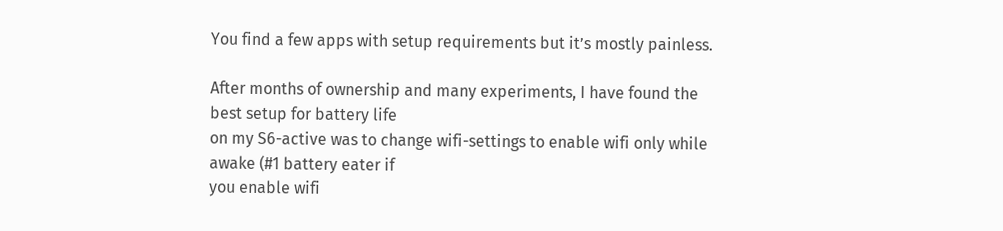You find a few apps with setup requirements but it’s mostly painless.

After months of ownership and many experiments, I have found the best setup for battery life
on my S6-active was to change wifi-settings to enable wifi only while awake (#1 battery eater if
you enable wifi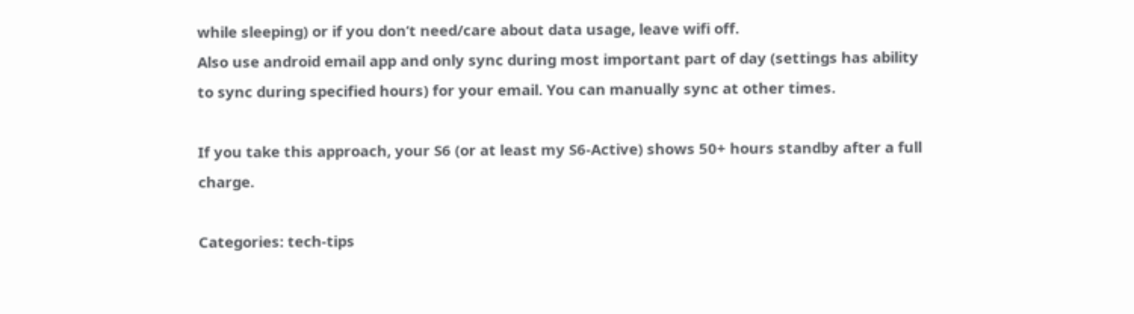while sleeping) or if you don’t need/care about data usage, leave wifi off.
Also use android email app and only sync during most important part of day (settings has ability
to sync during specified hours) for your email. You can manually sync at other times.

If you take this approach, your S6 (or at least my S6-Active) shows 50+ hours standby after a full charge.

Categories: tech-tips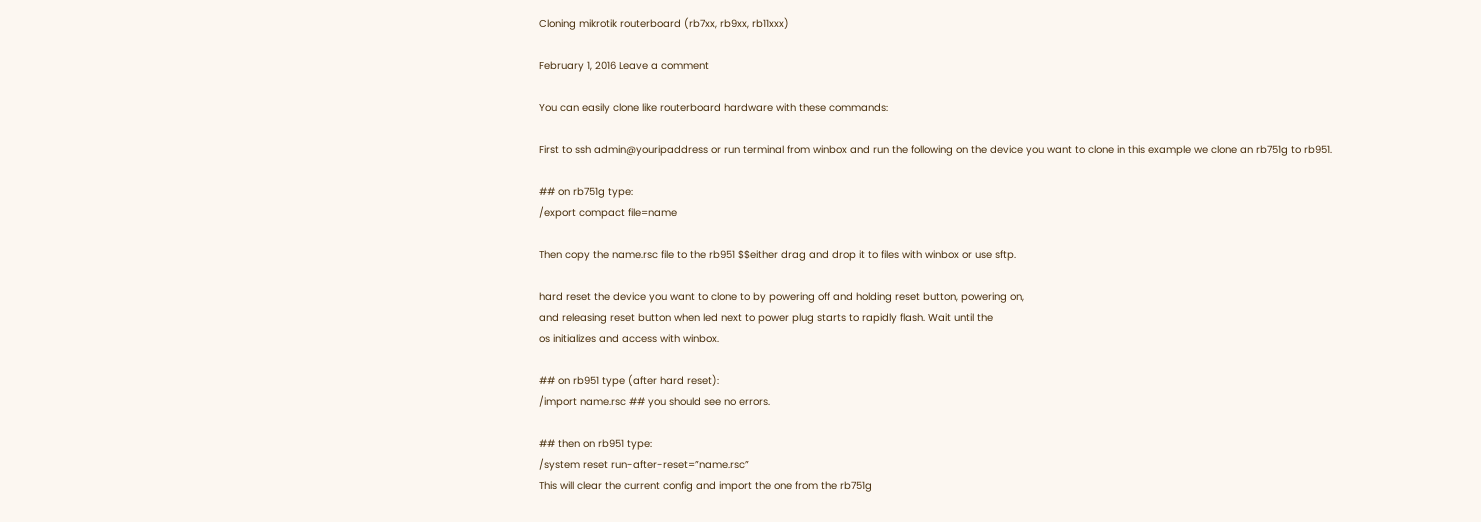Cloning mikrotik routerboard (rb7xx, rb9xx, rb11xxx)

February 1, 2016 Leave a comment

You can easily clone like routerboard hardware with these commands:

First to ssh admin@youripaddress or run terminal from winbox and run the following on the device you want to clone in this example we clone an rb751g to rb951.

## on rb751g type:
/export compact file=name

Then copy the name.rsc file to the rb951 $$either drag and drop it to files with winbox or use sftp.

hard reset the device you want to clone to by powering off and holding reset button, powering on,
and releasing reset button when led next to power plug starts to rapidly flash. Wait until the
os initializes and access with winbox.

## on rb951 type (after hard reset):
/import name.rsc ## you should see no errors.

## then on rb951 type:
/system reset run-after-reset=”name.rsc”
This will clear the current config and import the one from the rb751g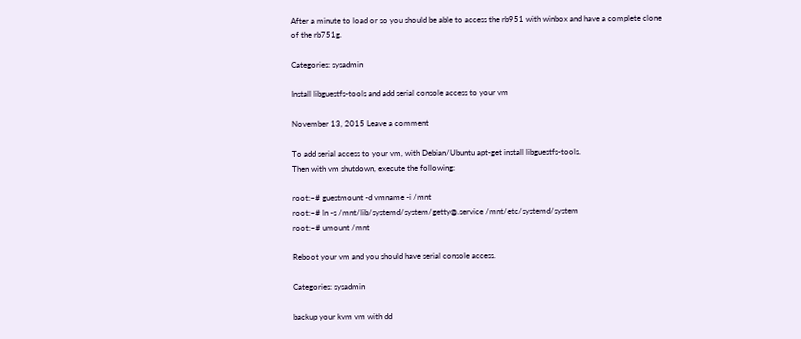After a minute to load or so you should be able to access the rb951 with winbox and have a complete clone
of the rb751g.

Categories: sysadmin

Install libguestfs-tools and add serial console access to your vm

November 13, 2015 Leave a comment

To add serial access to your vm, with Debian/Ubuntu apt-get install libguestfs-tools.
Then with vm shutdown, execute the following:

root:~# guestmount -d vmname -i /mnt
root:~# ln -s /mnt/lib/systemd/system/getty@.service /mnt/etc/systemd/system
root:~# umount /mnt

Reboot your vm and you should have serial console access.

Categories: sysadmin

backup your kvm vm with dd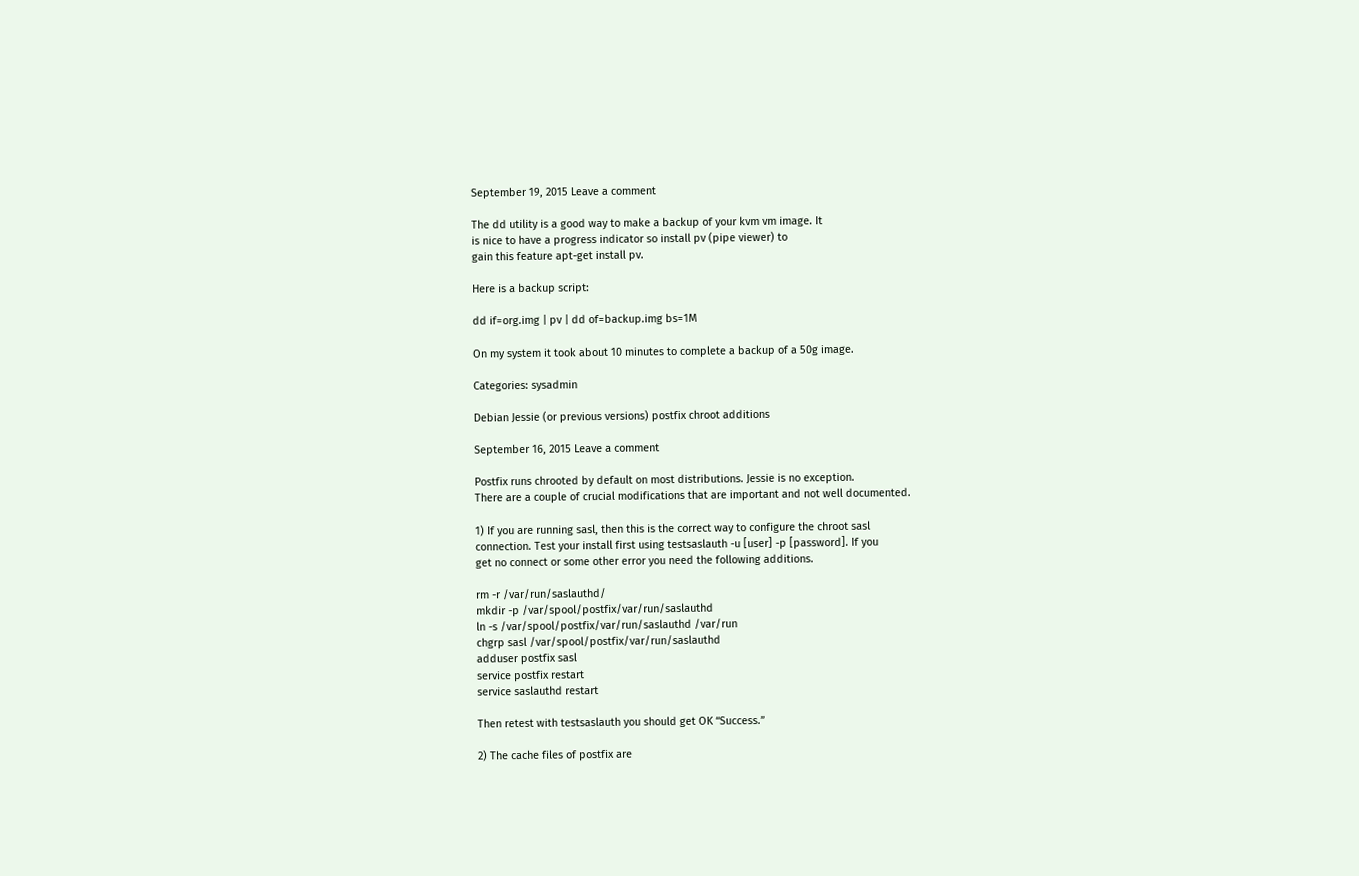September 19, 2015 Leave a comment

The dd utility is a good way to make a backup of your kvm vm image. It
is nice to have a progress indicator so install pv (pipe viewer) to
gain this feature apt-get install pv.

Here is a backup script:

dd if=org.img | pv | dd of=backup.img bs=1M

On my system it took about 10 minutes to complete a backup of a 50g image.

Categories: sysadmin

Debian Jessie (or previous versions) postfix chroot additions

September 16, 2015 Leave a comment

Postfix runs chrooted by default on most distributions. Jessie is no exception.
There are a couple of crucial modifications that are important and not well documented.

1) If you are running sasl, then this is the correct way to configure the chroot sasl
connection. Test your install first using testsaslauth -u [user] -p [password]. If you
get no connect or some other error you need the following additions.

rm -r /var/run/saslauthd/
mkdir -p /var/spool/postfix/var/run/saslauthd
ln -s /var/spool/postfix/var/run/saslauthd /var/run
chgrp sasl /var/spool/postfix/var/run/saslauthd
adduser postfix sasl
service postfix restart
service saslauthd restart

Then retest with testsaslauth you should get OK “Success.”

2) The cache files of postfix are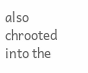also chrooted into the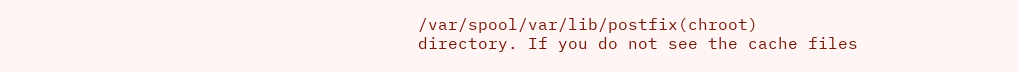/var/spool/var/lib/postfix(chroot)
directory. If you do not see the cache files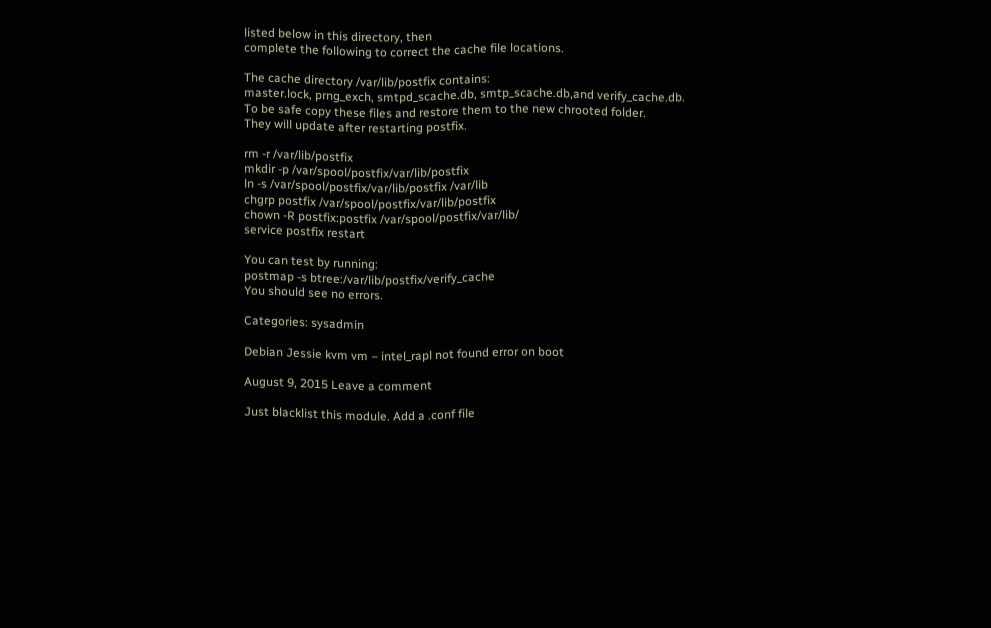listed below in this directory, then
complete the following to correct the cache file locations.

The cache directory /var/lib/postfix contains:
master.lock, prng_exch, smtpd_scache.db, smtp_scache.db,and verify_cache.db.
To be safe copy these files and restore them to the new chrooted folder.
They will update after restarting postfix.

rm -r /var/lib/postfix
mkdir -p /var/spool/postfix/var/lib/postfix
ln -s /var/spool/postfix/var/lib/postfix /var/lib
chgrp postfix /var/spool/postfix/var/lib/postfix
chown -R postfix:postfix /var/spool/postfix/var/lib/
service postfix restart

You can test by running:
postmap -s btree:/var/lib/postfix/verify_cache
You should see no errors.

Categories: sysadmin

Debian Jessie kvm vm – intel_rapl not found error on boot

August 9, 2015 Leave a comment

Just blacklist this module. Add a .conf file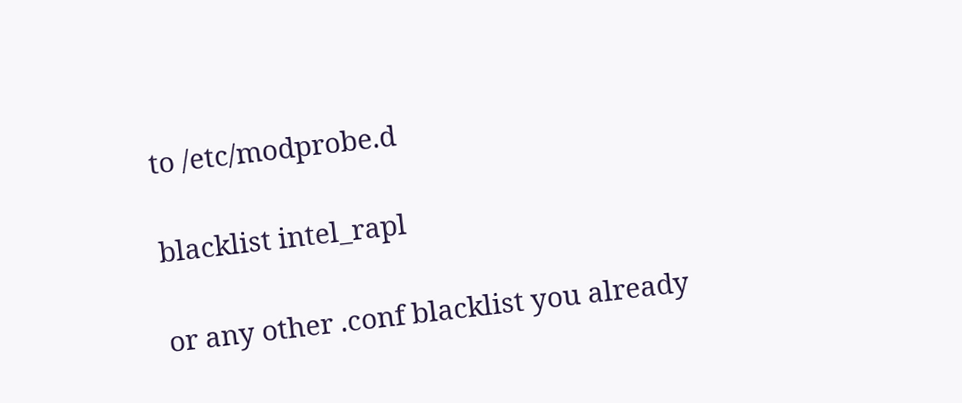to /etc/modprobe.d

blacklist intel_rapl

or any other .conf blacklist you already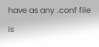have as any .conf file is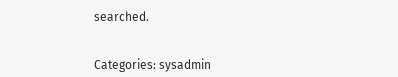searched.


Categories: sysadmin